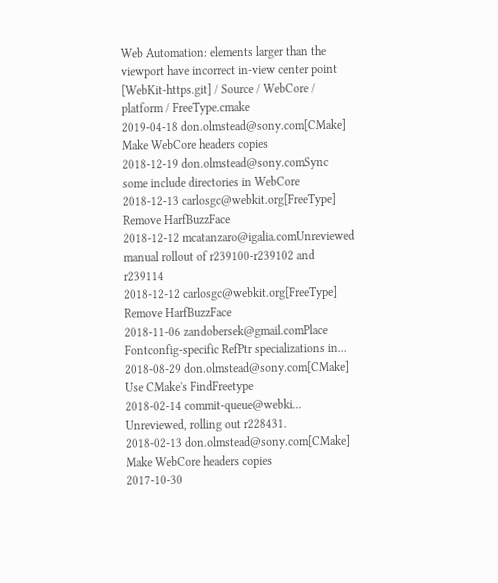Web Automation: elements larger than the viewport have incorrect in-view center point
[WebKit-https.git] / Source / WebCore / platform / FreeType.cmake
2019-04-18 don.olmstead@sony.com[CMake] Make WebCore headers copies
2018-12-19 don.olmstead@sony.comSync some include directories in WebCore
2018-12-13 carlosgc@webkit.org[FreeType] Remove HarfBuzzFace
2018-12-12 mcatanzaro@igalia.comUnreviewed manual rollout of r239100-r239102 and r239114
2018-12-12 carlosgc@webkit.org[FreeType] Remove HarfBuzzFace
2018-11-06 zandobersek@gmail.comPlace Fontconfig-specific RefPtr specializations in...
2018-08-29 don.olmstead@sony.com[CMake] Use CMake's FindFreetype
2018-02-14 commit-queue@webki... Unreviewed, rolling out r228431.
2018-02-13 don.olmstead@sony.com[CMake] Make WebCore headers copies
2017-10-30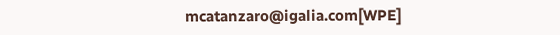mcatanzaro@igalia.com[WPE]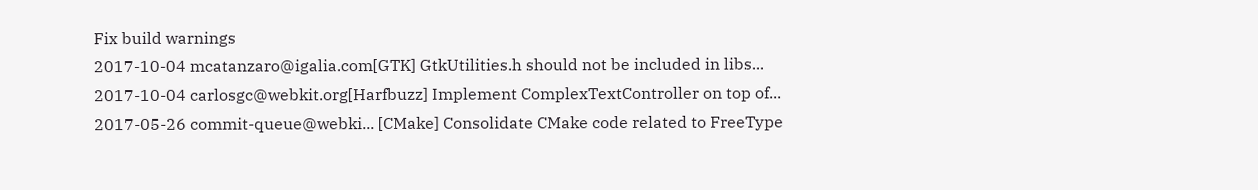Fix build warnings
2017-10-04 mcatanzaro@igalia.com[GTK] GtkUtilities.h should not be included in libs...
2017-10-04 carlosgc@webkit.org[Harfbuzz] Implement ComplexTextController on top of...
2017-05-26 commit-queue@webki... [CMake] Consolidate CMake code related to FreeType